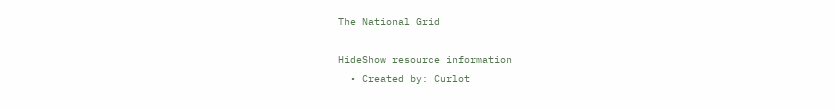The National Grid

HideShow resource information
  • Created by: Curlot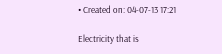• Created on: 04-07-13 17:21

Electricity that is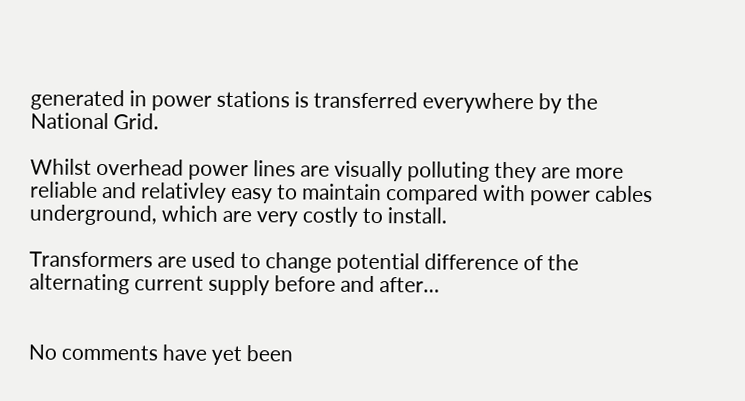generated in power stations is transferred everywhere by the National Grid.

Whilst overhead power lines are visually polluting they are more reliable and relativley easy to maintain compared with power cables underground, which are very costly to install.

Transformers are used to change potential difference of the alternating current supply before and after…


No comments have yet been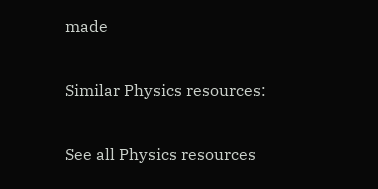made

Similar Physics resources:

See all Physics resources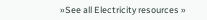»See all Electricity resources »